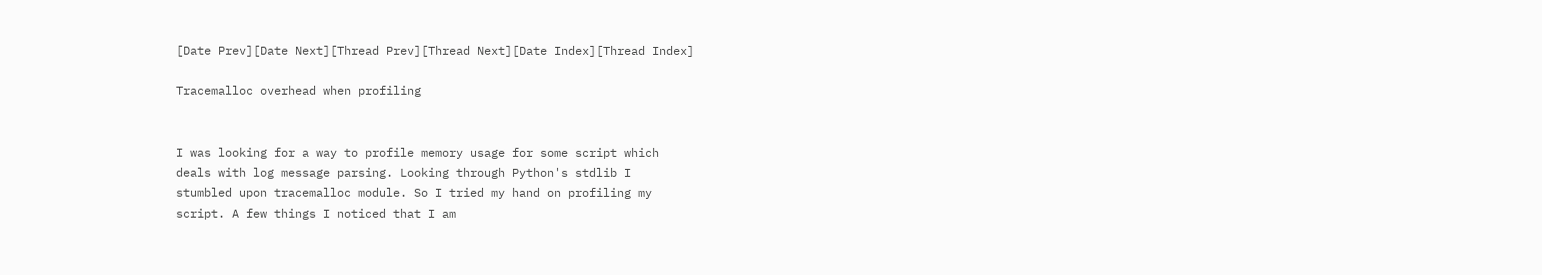[Date Prev][Date Next][Thread Prev][Thread Next][Date Index][Thread Index]

Tracemalloc overhead when profiling


I was looking for a way to profile memory usage for some script which
deals with log message parsing. Looking through Python's stdlib I
stumbled upon tracemalloc module. So I tried my hand on profiling my
script. A few things I noticed that I am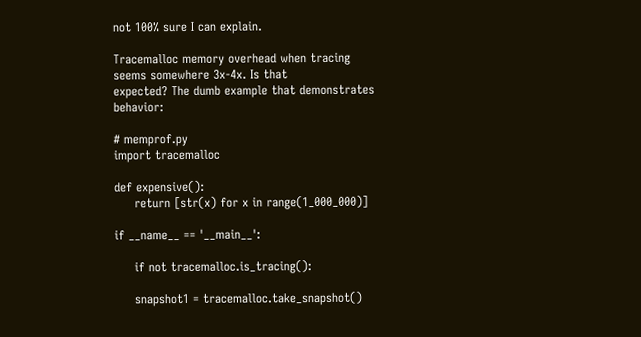not 100% sure I can explain.

Tracemalloc memory overhead when tracing seems somewhere 3x-4x. Is that
expected? The dumb example that demonstrates behavior:

# memprof.py
import tracemalloc

def expensive():
     return [str(x) for x in range(1_000_000)]

if __name__ == '__main__':

     if not tracemalloc.is_tracing():

     snapshot1 = tracemalloc.take_snapshot()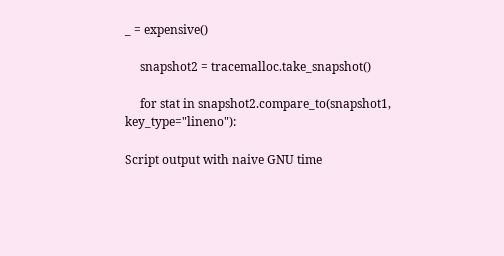_ = expensive()

     snapshot2 = tracemalloc.take_snapshot()

     for stat in snapshot2.compare_to(snapshot1, key_type="lineno"):

Script output with naive GNU time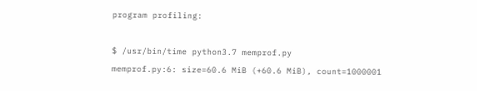program profiling:

$ /usr/bin/time python3.7 memprof.py
memprof.py:6: size=60.6 MiB (+60.6 MiB), count=1000001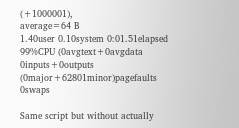(+1000001),
average=64 B
1.40user 0.10system 0:01.51elapsed 99%CPU (0avgtext+0avgdata
0inputs+0outputs (0major+62801minor)pagefaults 0swaps

Same script but without actually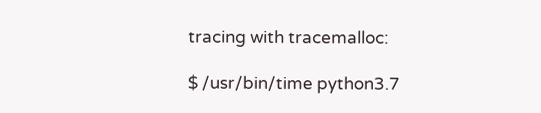tracing with tracemalloc:

$ /usr/bin/time python3.7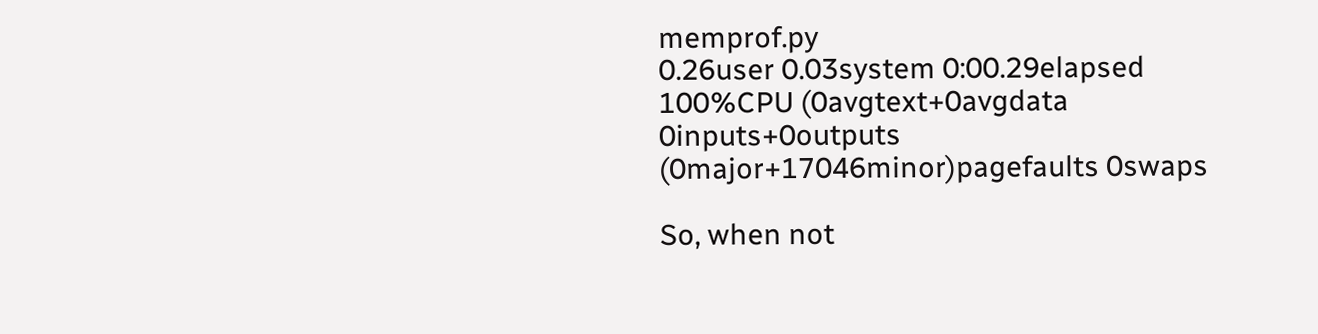memprof.py
0.26user 0.03system 0:00.29elapsed 100%CPU (0avgtext+0avgdata
0inputs+0outputs (0major+17046minor)pagefaults 0swaps

So, when not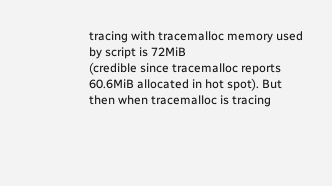tracing with tracemalloc memory used by script is 72MiB
(credible since tracemalloc reports 60.6MiB allocated in hot spot). But
then when tracemalloc is tracing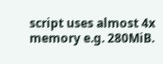script uses almost 4x memory e.g. 280MiB.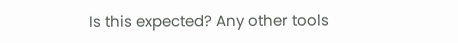Is this expected? Any other tools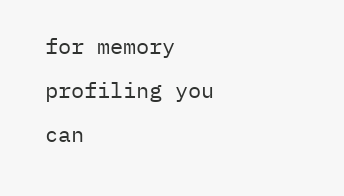for memory profiling you can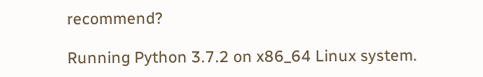recommend?

Running Python 3.7.2 on x86_64 Linux system.